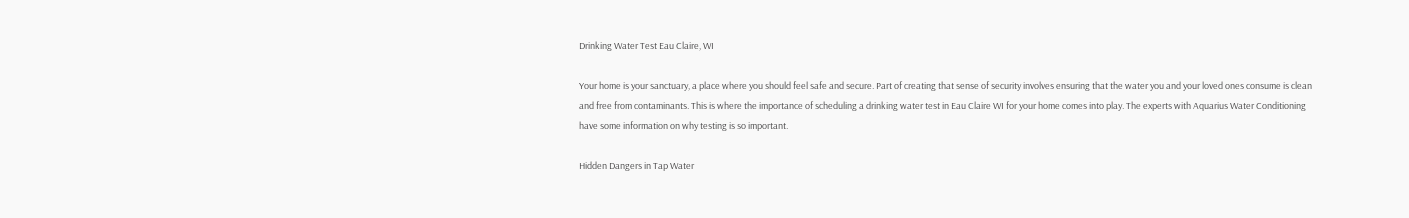Drinking Water Test Eau Claire, WI

Your home is your sanctuary, a place where you should feel safe and secure. Part of creating that sense of security involves ensuring that the water you and your loved ones consume is clean and free from contaminants. This is where the importance of scheduling a drinking water test in Eau Claire WI for your home comes into play. The experts with Aquarius Water Conditioning have some information on why testing is so important.

Hidden Dangers in Tap Water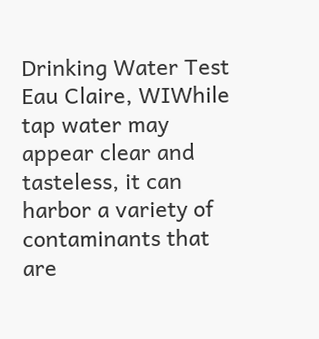Drinking Water Test Eau Claire, WIWhile tap water may appear clear and tasteless, it can harbor a variety of contaminants that are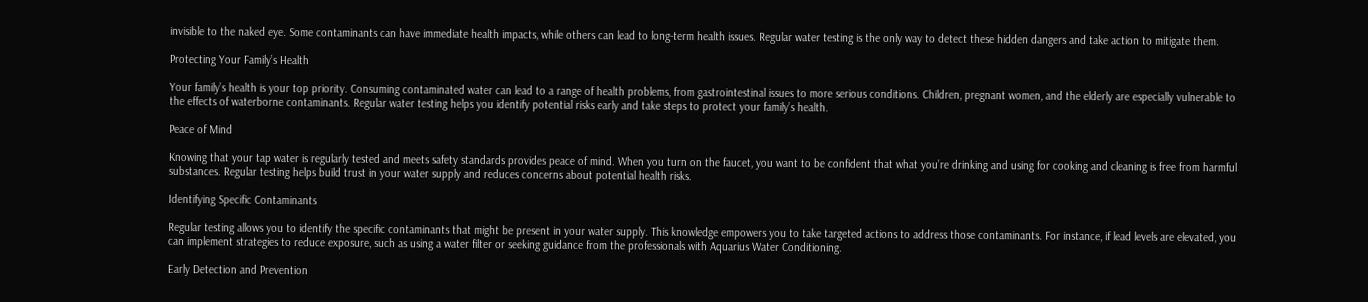invisible to the naked eye. Some contaminants can have immediate health impacts, while others can lead to long-term health issues. Regular water testing is the only way to detect these hidden dangers and take action to mitigate them.

Protecting Your Family’s Health

Your family’s health is your top priority. Consuming contaminated water can lead to a range of health problems, from gastrointestinal issues to more serious conditions. Children, pregnant women, and the elderly are especially vulnerable to the effects of waterborne contaminants. Regular water testing helps you identify potential risks early and take steps to protect your family’s health.

Peace of Mind

Knowing that your tap water is regularly tested and meets safety standards provides peace of mind. When you turn on the faucet, you want to be confident that what you’re drinking and using for cooking and cleaning is free from harmful substances. Regular testing helps build trust in your water supply and reduces concerns about potential health risks.

Identifying Specific Contaminants

Regular testing allows you to identify the specific contaminants that might be present in your water supply. This knowledge empowers you to take targeted actions to address those contaminants. For instance, if lead levels are elevated, you can implement strategies to reduce exposure, such as using a water filter or seeking guidance from the professionals with Aquarius Water Conditioning.

Early Detection and Prevention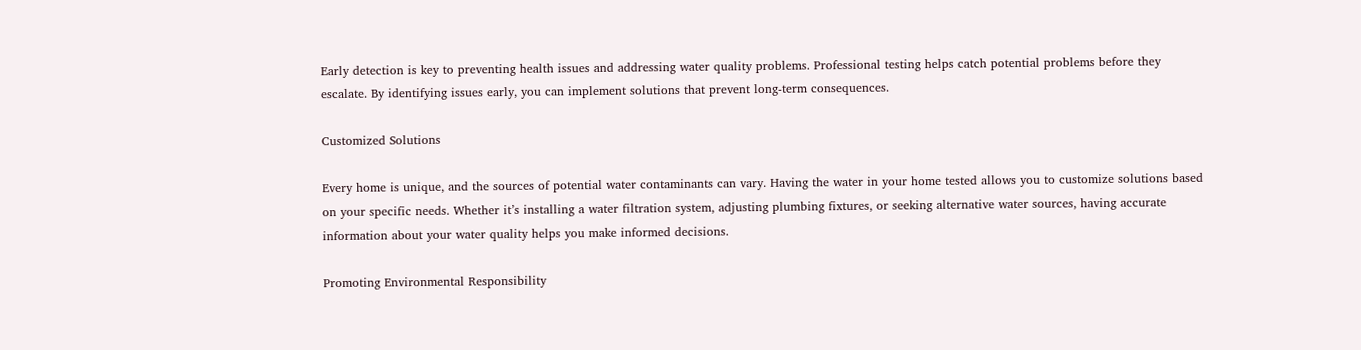Early detection is key to preventing health issues and addressing water quality problems. Professional testing helps catch potential problems before they escalate. By identifying issues early, you can implement solutions that prevent long-term consequences.

Customized Solutions

Every home is unique, and the sources of potential water contaminants can vary. Having the water in your home tested allows you to customize solutions based on your specific needs. Whether it’s installing a water filtration system, adjusting plumbing fixtures, or seeking alternative water sources, having accurate information about your water quality helps you make informed decisions.

Promoting Environmental Responsibility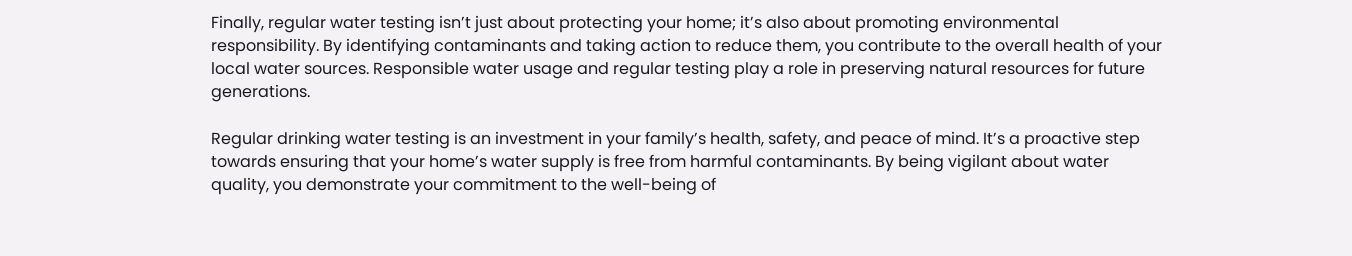Finally, regular water testing isn’t just about protecting your home; it’s also about promoting environmental responsibility. By identifying contaminants and taking action to reduce them, you contribute to the overall health of your local water sources. Responsible water usage and regular testing play a role in preserving natural resources for future generations.

Regular drinking water testing is an investment in your family’s health, safety, and peace of mind. It’s a proactive step towards ensuring that your home’s water supply is free from harmful contaminants. By being vigilant about water quality, you demonstrate your commitment to the well-being of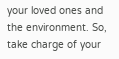your loved ones and the environment. So, take charge of your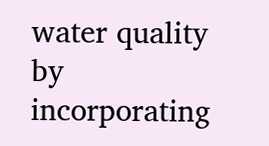water quality by incorporating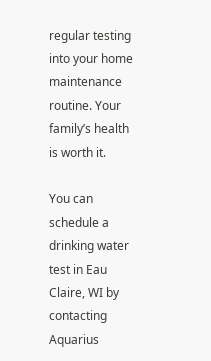regular testing into your home maintenance routine. Your family’s health is worth it.

You can schedule a drinking water test in Eau Claire, WI by contacting Aquarius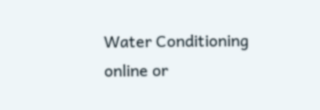Water Conditioning online or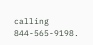calling 844-565-9198.